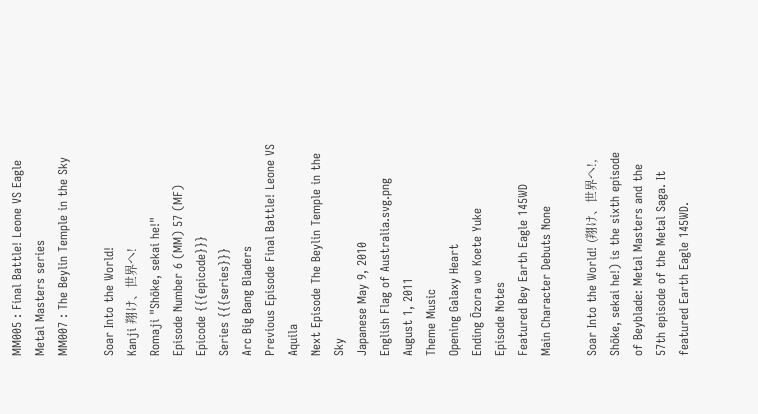MM005 : Final Battle! Leone VS Eagle
Metal Masters series
MM007 : The Beylin Temple in the Sky

Soar Into the World!
Kanji 翔け、世界へ!
Romaji "Shōke, sekai he!"
Episode Number 6 (MM) 57 (MF)
Epicode {{{epicode}}}
Series {{{series}}}
Arc Big Bang Bladers
Previous Episode Final Battle! Leone VS Aquila
Next Episode The Beylin Temple in the Sky
Japanese May 9, 2010
English Flag of Australia.svg.png August 1, 2011
Theme Music
Opening Galaxy Heart
Ending Ōzora wo Koete Yuke
Episode Notes
Featured Bey Earth Eagle 145WD
Main Character Debuts None

Soar Into the World! (翔け、世界へ!, Shōke, sekai he!) is the sixth episode of Beyblade: Metal Masters and the 57th episode of the Metal Saga. It featured Earth Eagle 145WD.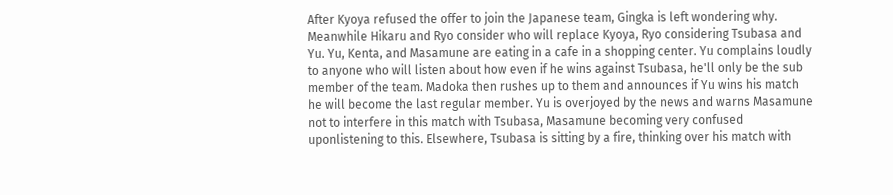After Kyoya refused the offer to join the Japanese team, Gingka is left wondering why. Meanwhile Hikaru and Ryo consider who will replace Kyoya, Ryo considering Tsubasa and Yu. Yu, Kenta, and Masamune are eating in a cafe in a shopping center. Yu complains loudly to anyone who will listen about how even if he wins against Tsubasa, he'll only be the sub member of the team. Madoka then rushes up to them and announces if Yu wins his match he will become the last regular member. Yu is overjoyed by the news and warns Masamune not to interfere in this match with Tsubasa, Masamune becoming very confused uponlistening to this. Elsewhere, Tsubasa is sitting by a fire, thinking over his match with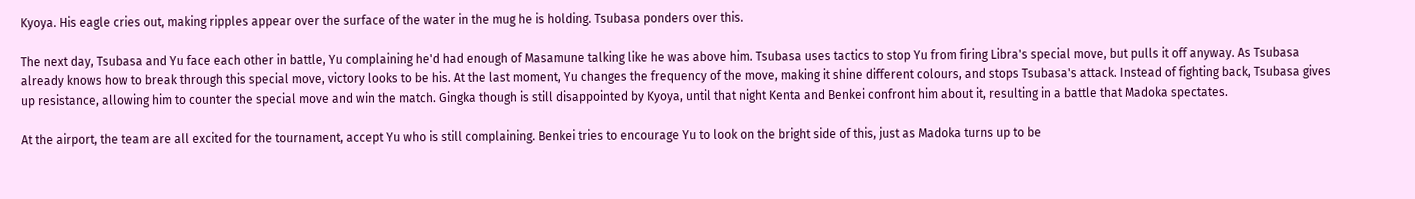Kyoya. His eagle cries out, making ripples appear over the surface of the water in the mug he is holding. Tsubasa ponders over this.

The next day, Tsubasa and Yu face each other in battle, Yu complaining he'd had enough of Masamune talking like he was above him. Tsubasa uses tactics to stop Yu from firing Libra's special move, but pulls it off anyway. As Tsubasa already knows how to break through this special move, victory looks to be his. At the last moment, Yu changes the frequency of the move, making it shine different colours, and stops Tsubasa's attack. Instead of fighting back, Tsubasa gives up resistance, allowing him to counter the special move and win the match. Gingka though is still disappointed by Kyoya, until that night Kenta and Benkei confront him about it, resulting in a battle that Madoka spectates.

At the airport, the team are all excited for the tournament, accept Yu who is still complaining. Benkei tries to encourage Yu to look on the bright side of this, just as Madoka turns up to be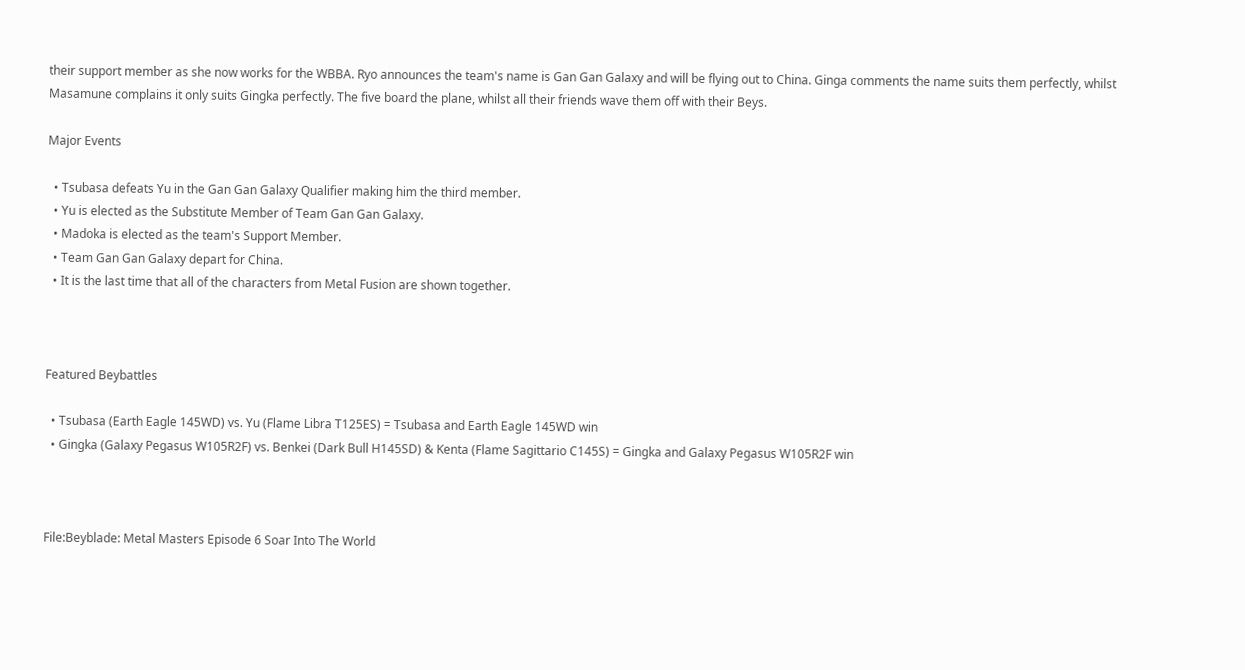their support member as she now works for the WBBA. Ryo announces the team's name is Gan Gan Galaxy and will be flying out to China. Ginga comments the name suits them perfectly, whilst Masamune complains it only suits Gingka perfectly. The five board the plane, whilst all their friends wave them off with their Beys.

Major Events

  • Tsubasa defeats Yu in the Gan Gan Galaxy Qualifier making him the third member.
  • Yu is elected as the Substitute Member of Team Gan Gan Galaxy.
  • Madoka is elected as the team's Support Member.
  • Team Gan Gan Galaxy depart for China.
  • It is the last time that all of the characters from Metal Fusion are shown together.



Featured Beybattles

  • Tsubasa (Earth Eagle 145WD) vs. Yu (Flame Libra T125ES) = Tsubasa and Earth Eagle 145WD win
  • Gingka (Galaxy Pegasus W105R2F) vs. Benkei (Dark Bull H145SD) & Kenta (Flame Sagittario C145S) = Gingka and Galaxy Pegasus W105R2F win



File:Beyblade: Metal Masters Episode 6 Soar Into The World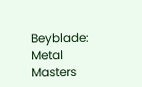Beyblade: Metal Masters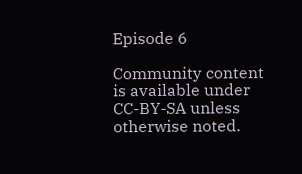Episode 6

Community content is available under CC-BY-SA unless otherwise noted.